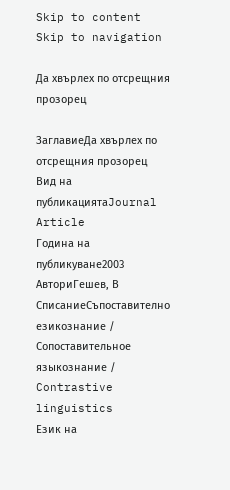Skip to content Skip to navigation

Да хвърлех по отсрещния прозорец

ЗаглавиеДа хвърлех по отсрещния прозорец
Вид на публикациятаJournal Article
Година на публикуване2003
АвториГешев, В
СписаниеСъпоставително езикознание / Сопоставительное языкознание / Contrastive linguistics
Език на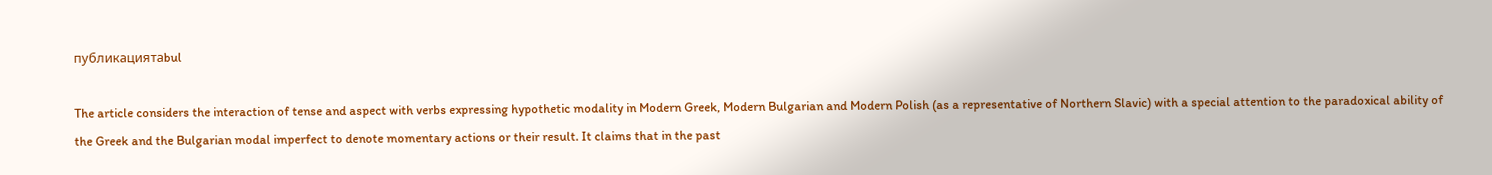публикациятаbul

The article considers the interaction of tense and aspect with verbs expressing hypothetic modality in Modern Greek, Modern Bulgarian and Modern Polish (as a representative of Northern Slavic) with a special attention to the paradoxical ability of the Greek and the Bulgarian modal imperfect to denote momentary actions or their result. It claims that in the past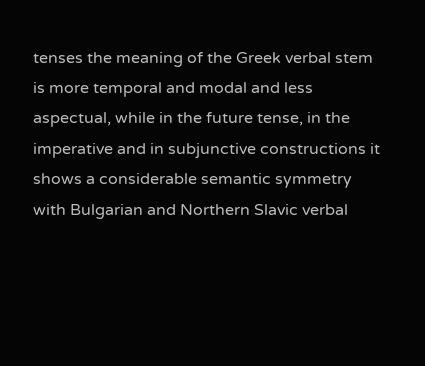tenses the meaning of the Greek verbal stem is more temporal and modal and less aspectual, while in the future tense, in the imperative and in subjunctive constructions it shows a considerable semantic symmetry with Bulgarian and Northern Slavic verbal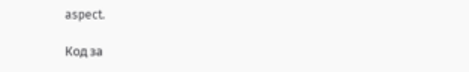aspect.

Код за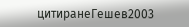цитиранеГешев2003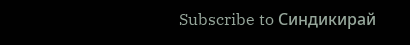Subscribe to Синдикирай